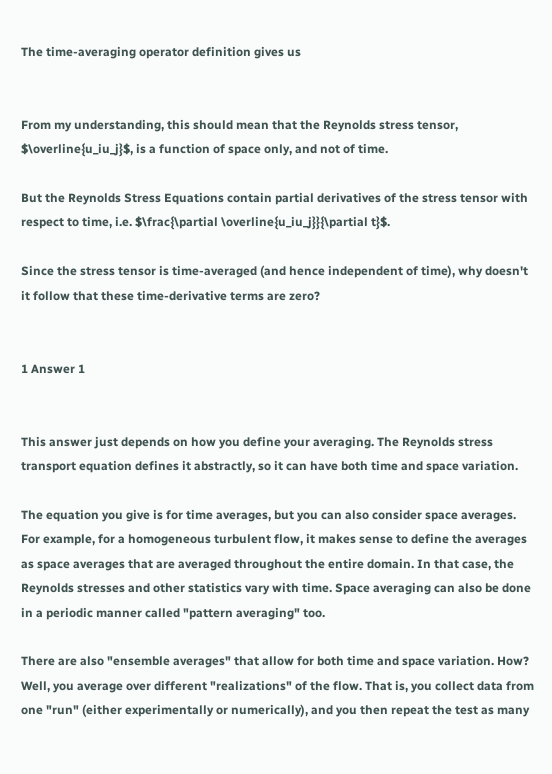The time-averaging operator definition gives us


From my understanding, this should mean that the Reynolds stress tensor, $\overline{u_iu_j}$, is a function of space only, and not of time.

But the Reynolds Stress Equations contain partial derivatives of the stress tensor with respect to time, i.e. $\frac{\partial \overline{u_iu_j}}{\partial t}$.

Since the stress tensor is time-averaged (and hence independent of time), why doesn't it follow that these time-derivative terms are zero?


1 Answer 1


This answer just depends on how you define your averaging. The Reynolds stress transport equation defines it abstractly, so it can have both time and space variation.

The equation you give is for time averages, but you can also consider space averages. For example, for a homogeneous turbulent flow, it makes sense to define the averages as space averages that are averaged throughout the entire domain. In that case, the Reynolds stresses and other statistics vary with time. Space averaging can also be done in a periodic manner called "pattern averaging" too.

There are also "ensemble averages" that allow for both time and space variation. How? Well, you average over different "realizations" of the flow. That is, you collect data from one "run" (either experimentally or numerically), and you then repeat the test as many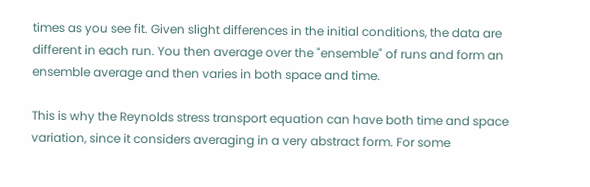times as you see fit. Given slight differences in the initial conditions, the data are different in each run. You then average over the "ensemble" of runs and form an ensemble average and then varies in both space and time.

This is why the Reynolds stress transport equation can have both time and space variation, since it considers averaging in a very abstract form. For some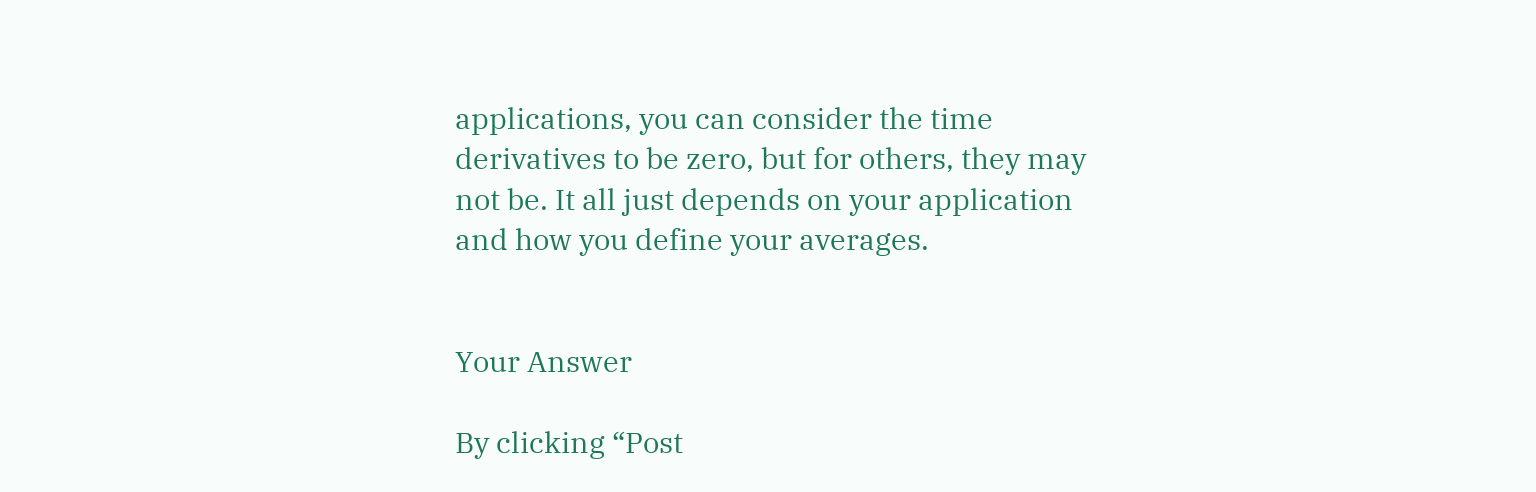applications, you can consider the time derivatives to be zero, but for others, they may not be. It all just depends on your application and how you define your averages.


Your Answer

By clicking “Post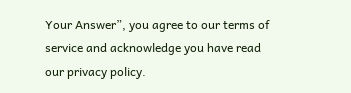Your Answer”, you agree to our terms of service and acknowledge you have read our privacy policy.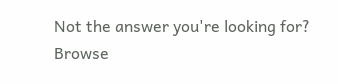Not the answer you're looking for? Browse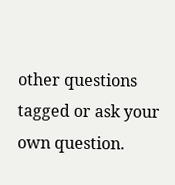other questions tagged or ask your own question.